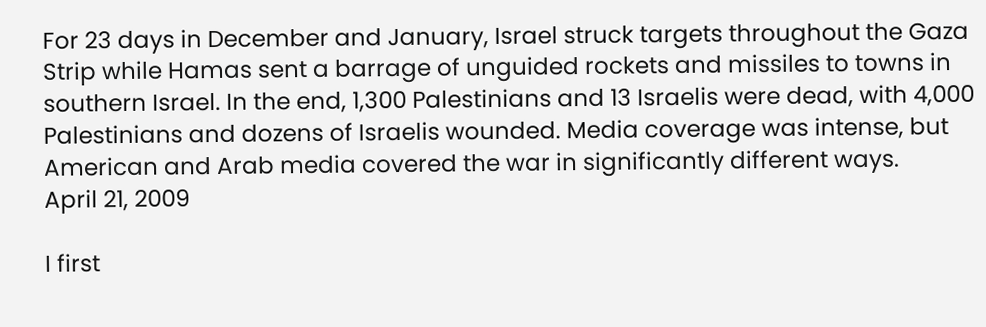For 23 days in December and January, Israel struck targets throughout the Gaza Strip while Hamas sent a barrage of unguided rockets and missiles to towns in southern Israel. In the end, 1,300 Palestinians and 13 Israelis were dead, with 4,000 Palestinians and dozens of Israelis wounded. Media coverage was intense, but American and Arab media covered the war in significantly different ways.
April 21, 2009

I first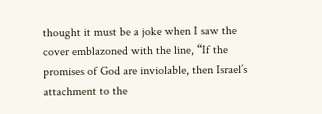thought it must be a joke when I saw the cover emblazoned with the line, “If the promises of God are inviolable, then Israel’s attachment to the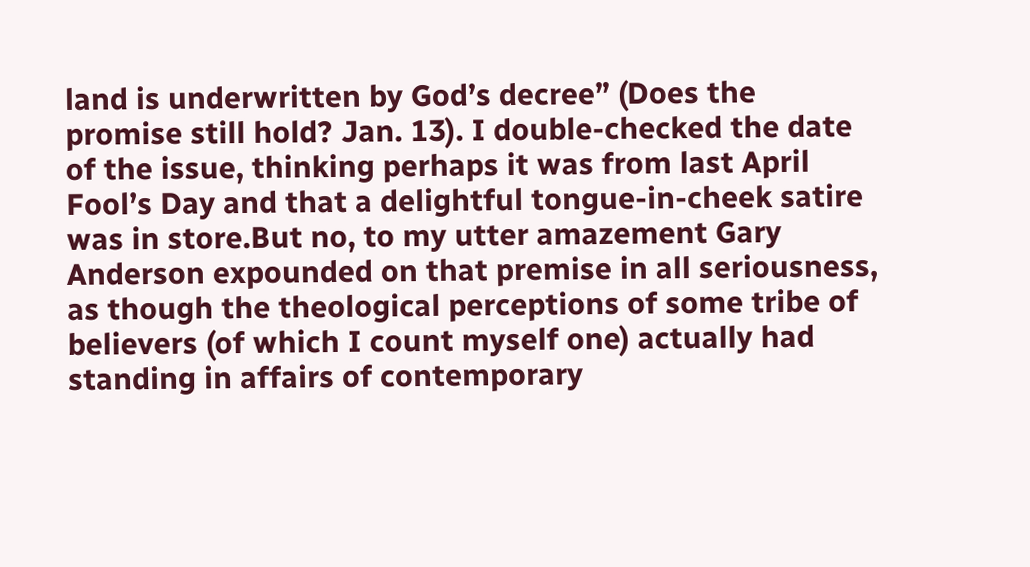land is underwritten by God’s decree” (Does the promise still hold? Jan. 13). I double-checked the date of the issue, thinking perhaps it was from last April Fool’s Day and that a delightful tongue-in-cheek satire was in store.But no, to my utter amazement Gary Anderson expounded on that premise in all seriousness, as though the theological perceptions of some tribe of believers (of which I count myself one) actually had standing in affairs of contemporary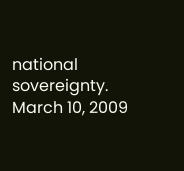national sovereignty.
March 10, 2009